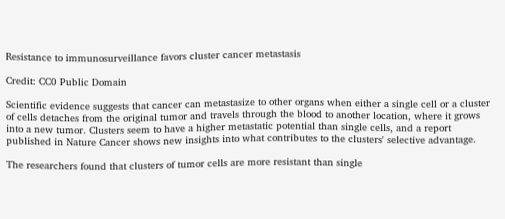Resistance to immunosurveillance favors cluster cancer metastasis

Credit: CC0 Public Domain

Scientific evidence suggests that cancer can metastasize to other organs when either a single cell or a cluster of cells detaches from the original tumor and travels through the blood to another location, where it grows into a new tumor. Clusters seem to have a higher metastatic potential than single cells, and a report published in Nature Cancer shows new insights into what contributes to the clusters' selective advantage.

The researchers found that clusters of tumor cells are more resistant than single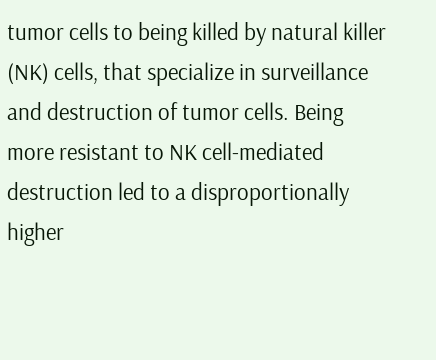tumor cells to being killed by natural killer (NK) cells, that specialize in surveillance and destruction of tumor cells. Being more resistant to NK cell-mediated destruction led to a disproportionally higher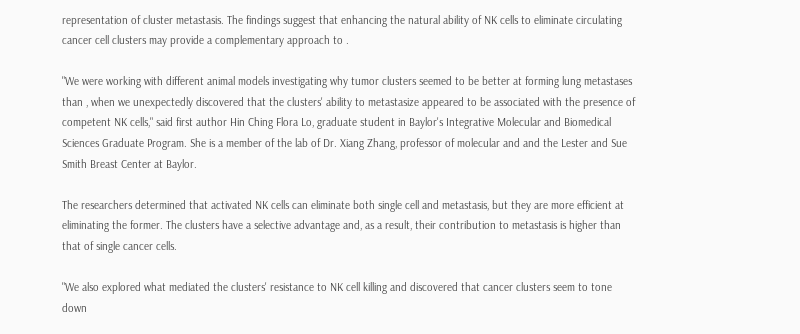representation of cluster metastasis. The findings suggest that enhancing the natural ability of NK cells to eliminate circulating cancer cell clusters may provide a complementary approach to .

"We were working with different animal models investigating why tumor clusters seemed to be better at forming lung metastases than , when we unexpectedly discovered that the clusters' ability to metastasize appeared to be associated with the presence of competent NK cells," said first author Hin Ching Flora Lo, graduate student in Baylor's Integrative Molecular and Biomedical Sciences Graduate Program. She is a member of the lab of Dr. Xiang Zhang, professor of molecular and and the Lester and Sue Smith Breast Center at Baylor.

The researchers determined that activated NK cells can eliminate both single cell and metastasis, but they are more efficient at eliminating the former. The clusters have a selective advantage and, as a result, their contribution to metastasis is higher than that of single cancer cells.

"We also explored what mediated the clusters' resistance to NK cell killing and discovered that cancer clusters seem to tone down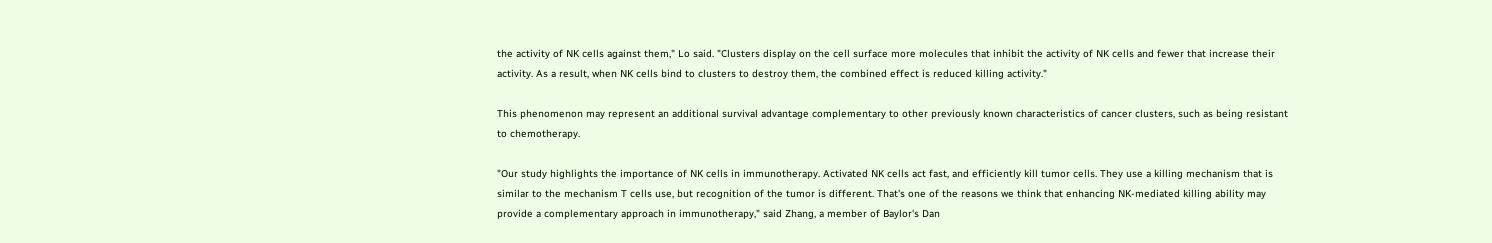the activity of NK cells against them," Lo said. "Clusters display on the cell surface more molecules that inhibit the activity of NK cells and fewer that increase their activity. As a result, when NK cells bind to clusters to destroy them, the combined effect is reduced killing activity."

This phenomenon may represent an additional survival advantage complementary to other previously known characteristics of cancer clusters, such as being resistant to chemotherapy.

"Our study highlights the importance of NK cells in immunotherapy. Activated NK cells act fast, and efficiently kill tumor cells. They use a killing mechanism that is similar to the mechanism T cells use, but recognition of the tumor is different. That's one of the reasons we think that enhancing NK-mediated killing ability may provide a complementary approach in immunotherapy," said Zhang, a member of Baylor's Dan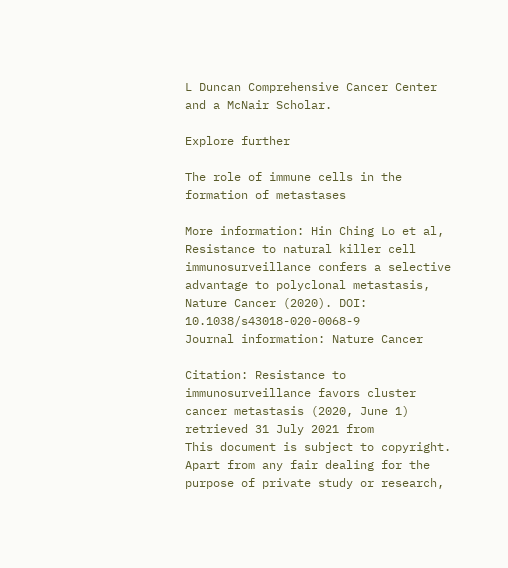L Duncan Comprehensive Cancer Center and a McNair Scholar.

Explore further

The role of immune cells in the formation of metastases

More information: Hin Ching Lo et al, Resistance to natural killer cell immunosurveillance confers a selective advantage to polyclonal metastasis, Nature Cancer (2020). DOI: 10.1038/s43018-020-0068-9
Journal information: Nature Cancer

Citation: Resistance to immunosurveillance favors cluster cancer metastasis (2020, June 1) retrieved 31 July 2021 from
This document is subject to copyright. Apart from any fair dealing for the purpose of private study or research,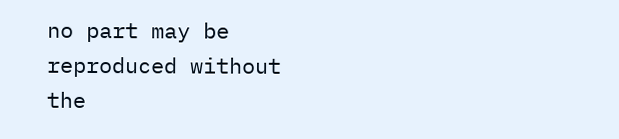no part may be reproduced without the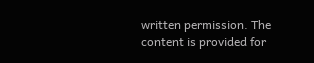written permission. The content is provided for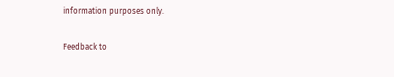information purposes only.

Feedback to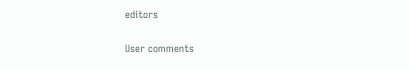editors

User comments